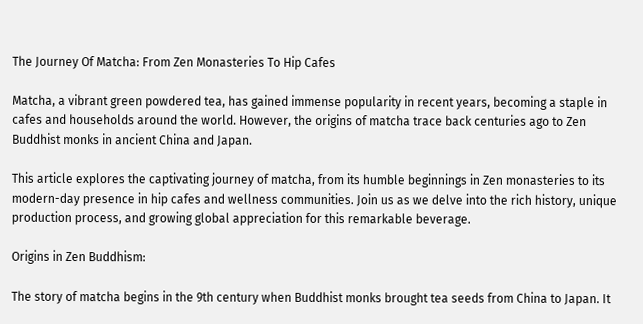The Journey Of Matcha: From Zen Monasteries To Hip Cafes

Matcha, a vibrant green powdered tea, has gained immense popularity in recent years, becoming a staple in cafes and households around the world. However, the origins of matcha trace back centuries ago to Zen Buddhist monks in ancient China and Japan.

This article explores the captivating journey of matcha, from its humble beginnings in Zen monasteries to its modern-day presence in hip cafes and wellness communities. Join us as we delve into the rich history, unique production process, and growing global appreciation for this remarkable beverage.

Origins in Zen Buddhism:

The story of matcha begins in the 9th century when Buddhist monks brought tea seeds from China to Japan. It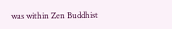was within Zen Buddhist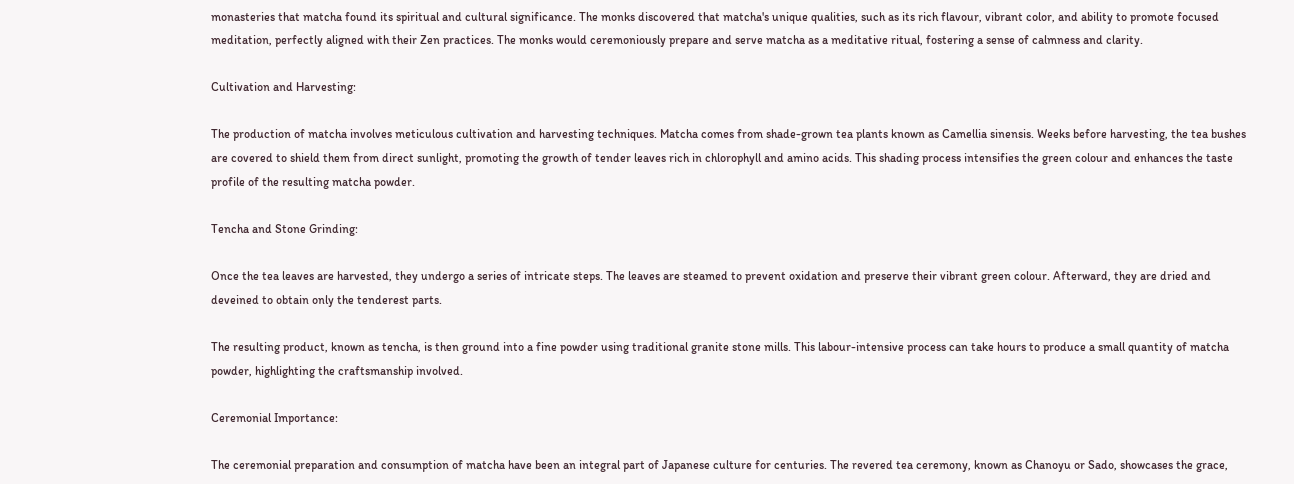monasteries that matcha found its spiritual and cultural significance. The monks discovered that matcha's unique qualities, such as its rich flavour, vibrant color, and ability to promote focused meditation, perfectly aligned with their Zen practices. The monks would ceremoniously prepare and serve matcha as a meditative ritual, fostering a sense of calmness and clarity.

Cultivation and Harvesting:

The production of matcha involves meticulous cultivation and harvesting techniques. Matcha comes from shade-grown tea plants known as Camellia sinensis. Weeks before harvesting, the tea bushes are covered to shield them from direct sunlight, promoting the growth of tender leaves rich in chlorophyll and amino acids. This shading process intensifies the green colour and enhances the taste profile of the resulting matcha powder.

Tencha and Stone Grinding:

Once the tea leaves are harvested, they undergo a series of intricate steps. The leaves are steamed to prevent oxidation and preserve their vibrant green colour. Afterward, they are dried and deveined to obtain only the tenderest parts.

The resulting product, known as tencha, is then ground into a fine powder using traditional granite stone mills. This labour-intensive process can take hours to produce a small quantity of matcha powder, highlighting the craftsmanship involved.

Ceremonial Importance:

The ceremonial preparation and consumption of matcha have been an integral part of Japanese culture for centuries. The revered tea ceremony, known as Chanoyu or Sado, showcases the grace,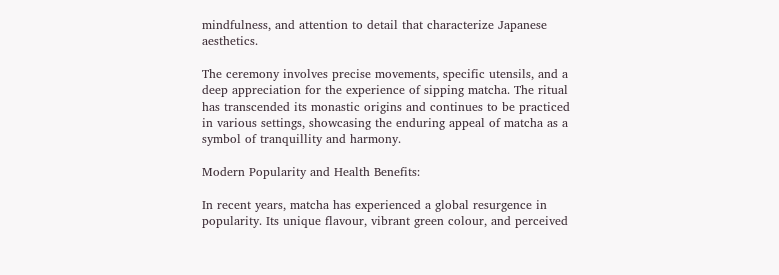mindfulness, and attention to detail that characterize Japanese aesthetics.

The ceremony involves precise movements, specific utensils, and a deep appreciation for the experience of sipping matcha. The ritual has transcended its monastic origins and continues to be practiced in various settings, showcasing the enduring appeal of matcha as a symbol of tranquillity and harmony.

Modern Popularity and Health Benefits:

In recent years, matcha has experienced a global resurgence in popularity. Its unique flavour, vibrant green colour, and perceived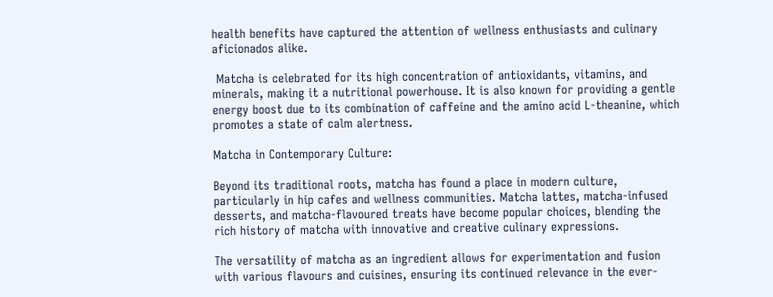health benefits have captured the attention of wellness enthusiasts and culinary aficionados alike.

 Matcha is celebrated for its high concentration of antioxidants, vitamins, and minerals, making it a nutritional powerhouse. It is also known for providing a gentle energy boost due to its combination of caffeine and the amino acid L-theanine, which promotes a state of calm alertness.

Matcha in Contemporary Culture:

Beyond its traditional roots, matcha has found a place in modern culture, particularly in hip cafes and wellness communities. Matcha lattes, matcha-infused desserts, and matcha-flavoured treats have become popular choices, blending the rich history of matcha with innovative and creative culinary expressions.

The versatility of matcha as an ingredient allows for experimentation and fusion with various flavours and cuisines, ensuring its continued relevance in the ever-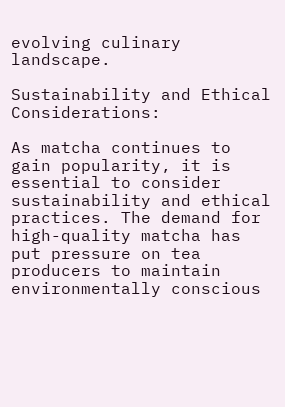evolving culinary landscape.

Sustainability and Ethical Considerations:

As matcha continues to gain popularity, it is essential to consider sustainability and ethical practices. The demand for high-quality matcha has put pressure on tea producers to maintain environmentally conscious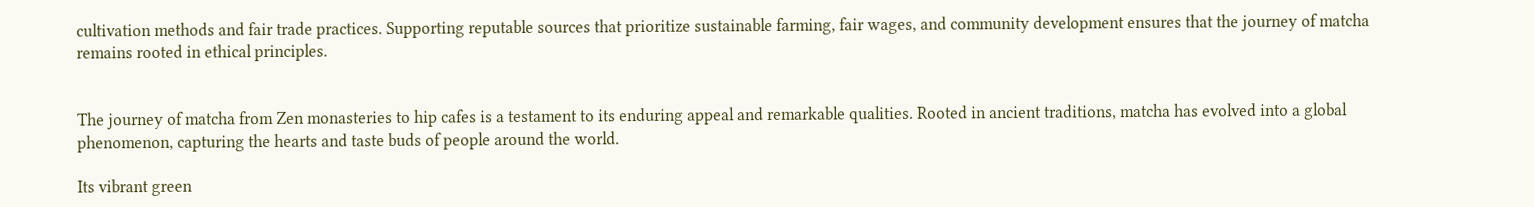cultivation methods and fair trade practices. Supporting reputable sources that prioritize sustainable farming, fair wages, and community development ensures that the journey of matcha remains rooted in ethical principles.


The journey of matcha from Zen monasteries to hip cafes is a testament to its enduring appeal and remarkable qualities. Rooted in ancient traditions, matcha has evolved into a global phenomenon, capturing the hearts and taste buds of people around the world.

Its vibrant green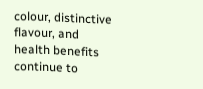colour, distinctive flavour, and health benefits continue to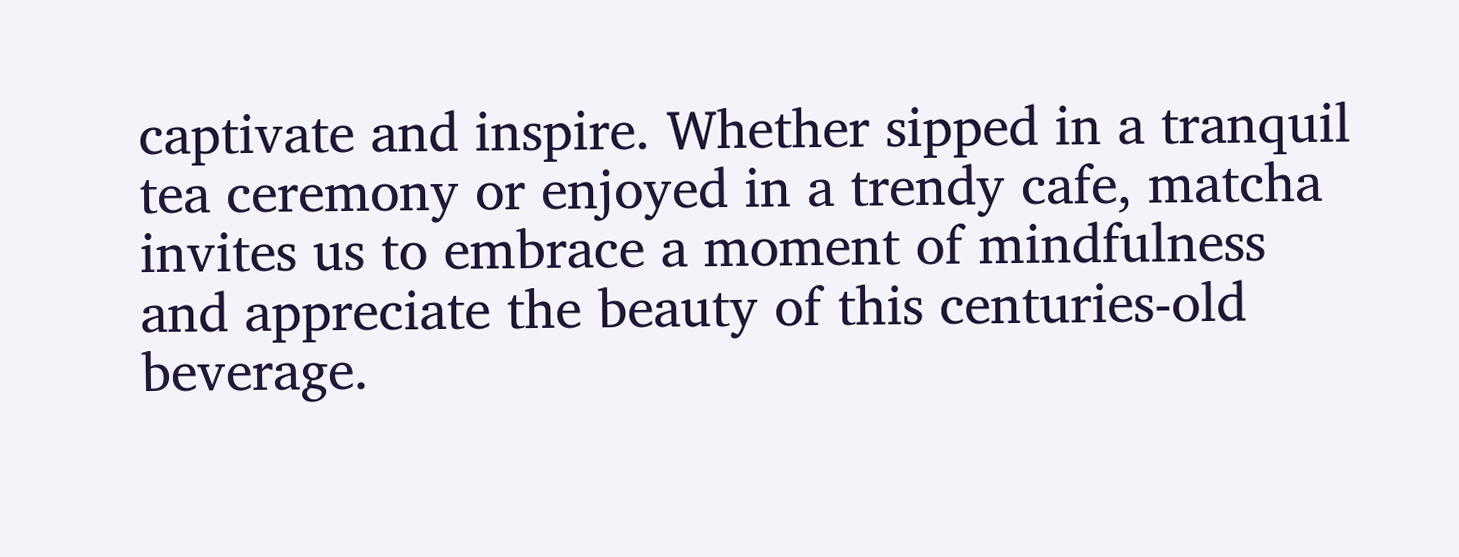captivate and inspire. Whether sipped in a tranquil tea ceremony or enjoyed in a trendy cafe, matcha invites us to embrace a moment of mindfulness and appreciate the beauty of this centuries-old beverage.